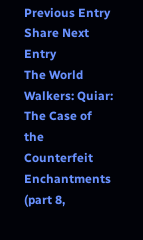Previous Entry Share Next Entry
The World Walkers: Quiar: The Case of the Counterfeit Enchantments (part 8,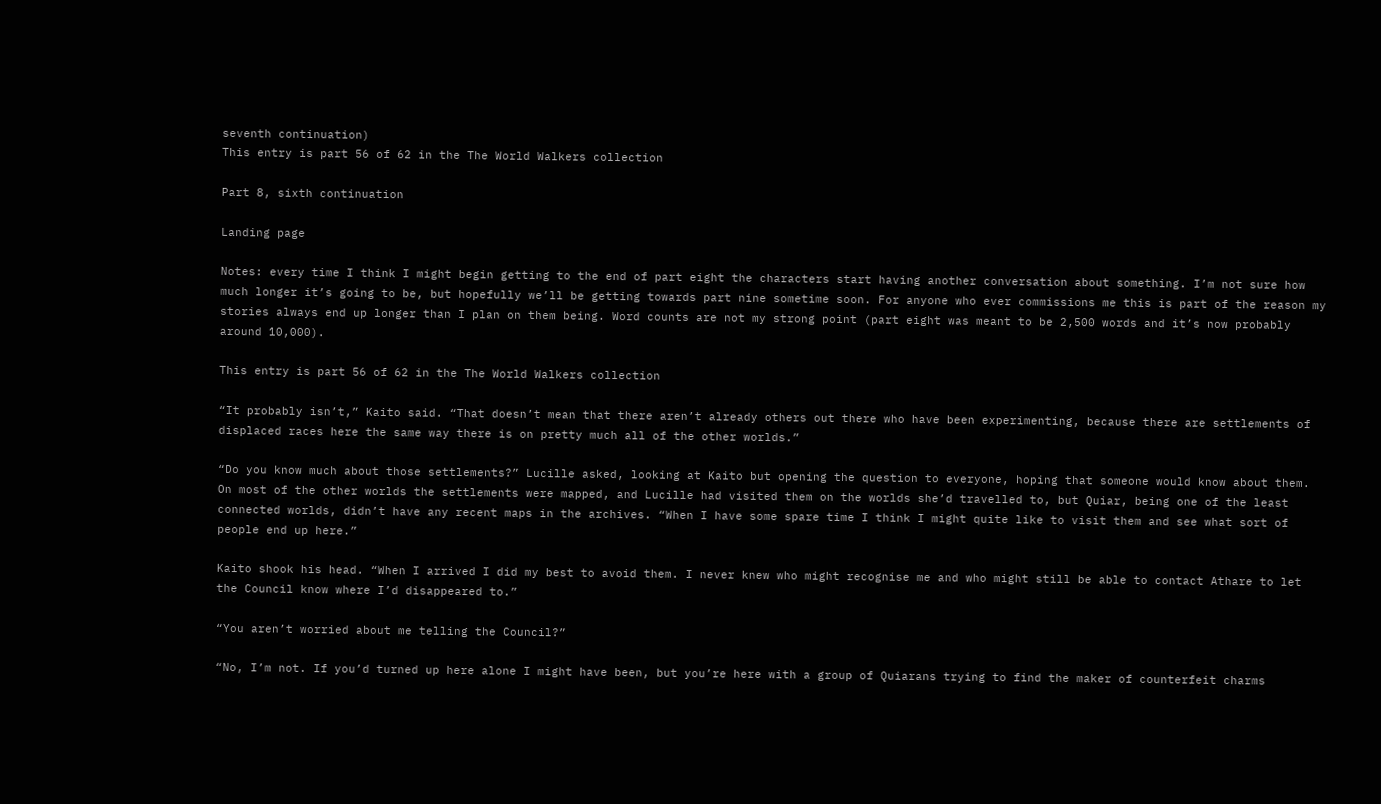seventh continuation)
This entry is part 56 of 62 in the The World Walkers collection

Part 8, sixth continuation

Landing page

Notes: every time I think I might begin getting to the end of part eight the characters start having another conversation about something. I’m not sure how much longer it’s going to be, but hopefully we’ll be getting towards part nine sometime soon. For anyone who ever commissions me this is part of the reason my stories always end up longer than I plan on them being. Word counts are not my strong point (part eight was meant to be 2,500 words and it’s now probably around 10,000).

This entry is part 56 of 62 in the The World Walkers collection

“It probably isn’t,” Kaito said. “That doesn’t mean that there aren’t already others out there who have been experimenting, because there are settlements of displaced races here the same way there is on pretty much all of the other worlds.”

“Do you know much about those settlements?” Lucille asked, looking at Kaito but opening the question to everyone, hoping that someone would know about them. On most of the other worlds the settlements were mapped, and Lucille had visited them on the worlds she’d travelled to, but Quiar, being one of the least connected worlds, didn’t have any recent maps in the archives. “When I have some spare time I think I might quite like to visit them and see what sort of people end up here.”

Kaito shook his head. “When I arrived I did my best to avoid them. I never knew who might recognise me and who might still be able to contact Athare to let the Council know where I’d disappeared to.”

“You aren’t worried about me telling the Council?”

“No, I’m not. If you’d turned up here alone I might have been, but you’re here with a group of Quiarans trying to find the maker of counterfeit charms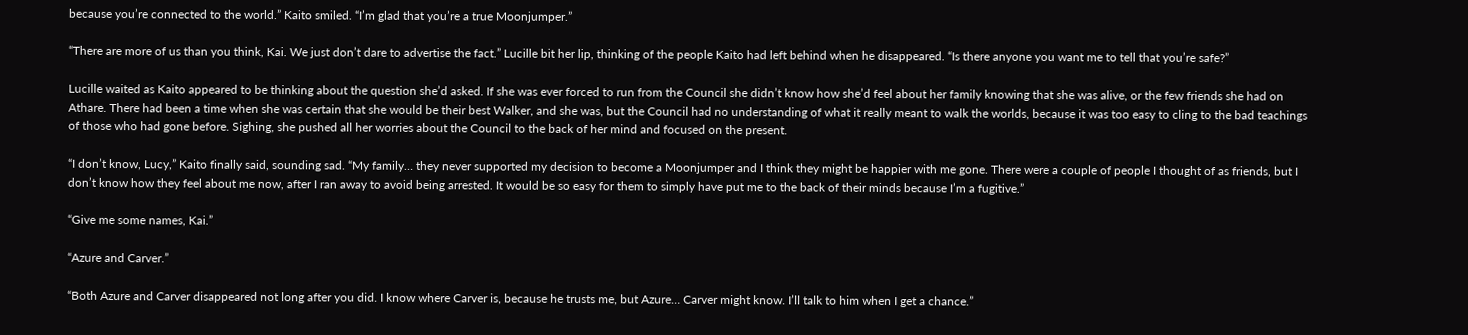because you’re connected to the world.” Kaito smiled. “I’m glad that you’re a true Moonjumper.”

“There are more of us than you think, Kai. We just don’t dare to advertise the fact.” Lucille bit her lip, thinking of the people Kaito had left behind when he disappeared. “Is there anyone you want me to tell that you’re safe?”

Lucille waited as Kaito appeared to be thinking about the question she’d asked. If she was ever forced to run from the Council she didn’t know how she’d feel about her family knowing that she was alive, or the few friends she had on Athare. There had been a time when she was certain that she would be their best Walker, and she was, but the Council had no understanding of what it really meant to walk the worlds, because it was too easy to cling to the bad teachings of those who had gone before. Sighing, she pushed all her worries about the Council to the back of her mind and focused on the present.

“I don’t know, Lucy,” Kaito finally said, sounding sad. “My family… they never supported my decision to become a Moonjumper and I think they might be happier with me gone. There were a couple of people I thought of as friends, but I don’t know how they feel about me now, after I ran away to avoid being arrested. It would be so easy for them to simply have put me to the back of their minds because I’m a fugitive.”

“Give me some names, Kai.”

“Azure and Carver.”

“Both Azure and Carver disappeared not long after you did. I know where Carver is, because he trusts me, but Azure… Carver might know. I’ll talk to him when I get a chance.”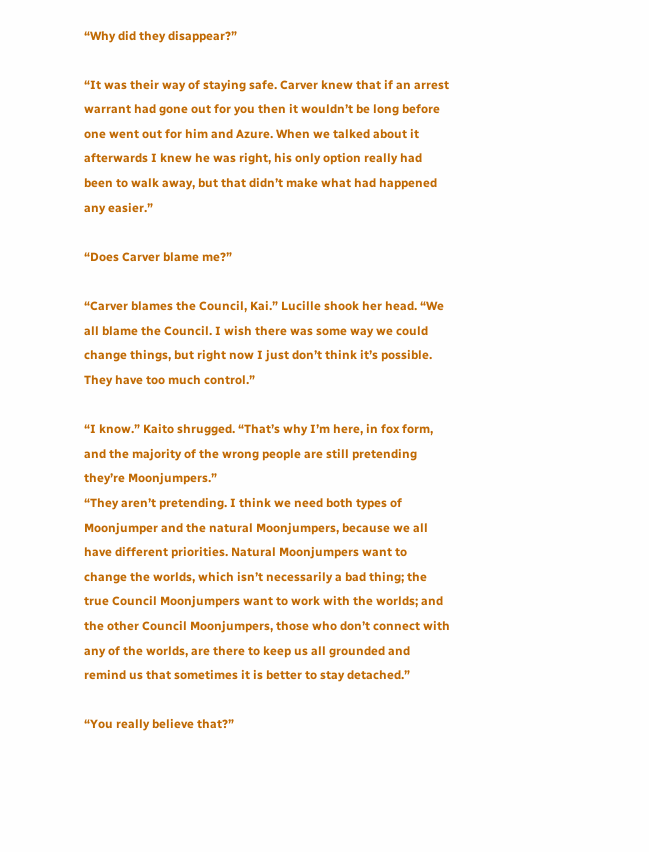“Why did they disappear?”

“It was their way of staying safe. Carver knew that if an arrest warrant had gone out for you then it wouldn’t be long before one went out for him and Azure. When we talked about it afterwards I knew he was right, his only option really had been to walk away, but that didn’t make what had happened any easier.”

“Does Carver blame me?”

“Carver blames the Council, Kai.” Lucille shook her head. “We all blame the Council. I wish there was some way we could change things, but right now I just don’t think it’s possible. They have too much control.”

“I know.” Kaito shrugged. “That’s why I’m here, in fox form, and the majority of the wrong people are still pretending they’re Moonjumpers.”
“They aren’t pretending. I think we need both types of Moonjumper and the natural Moonjumpers, because we all have different priorities. Natural Moonjumpers want to change the worlds, which isn’t necessarily a bad thing; the true Council Moonjumpers want to work with the worlds; and the other Council Moonjumpers, those who don’t connect with any of the worlds, are there to keep us all grounded and remind us that sometimes it is better to stay detached.”

“You really believe that?”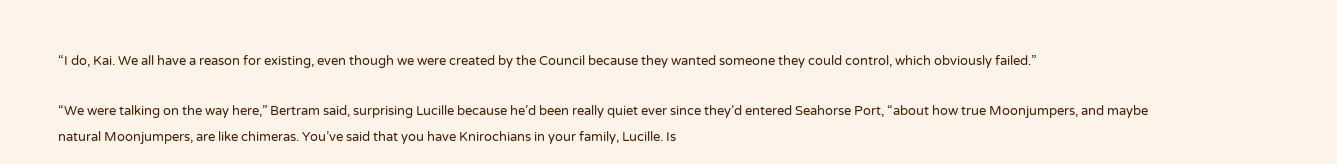“I do, Kai. We all have a reason for existing, even though we were created by the Council because they wanted someone they could control, which obviously failed.”

“We were talking on the way here,” Bertram said, surprising Lucille because he’d been really quiet ever since they’d entered Seahorse Port, “about how true Moonjumpers, and maybe natural Moonjumpers, are like chimeras. You’ve said that you have Knirochians in your family, Lucille. Is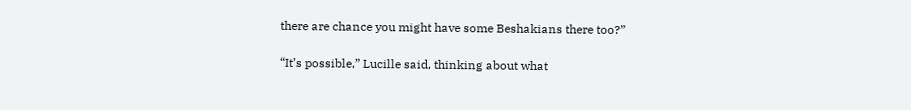there are chance you might have some Beshakians there too?”

“It’s possible,” Lucille said, thinking about what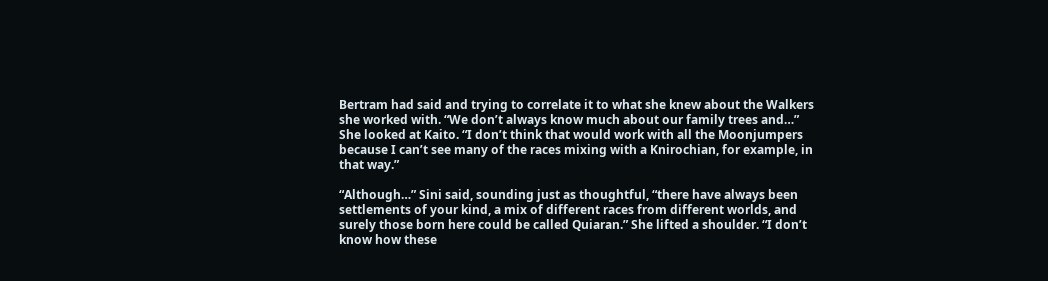Bertram had said and trying to correlate it to what she knew about the Walkers she worked with. “We don’t always know much about our family trees and…” She looked at Kaito. “I don’t think that would work with all the Moonjumpers because I can’t see many of the races mixing with a Knirochian, for example, in that way.”

“Although…” Sini said, sounding just as thoughtful, “there have always been settlements of your kind, a mix of different races from different worlds, and surely those born here could be called Quiaran.” She lifted a shoulder. “I don’t know how these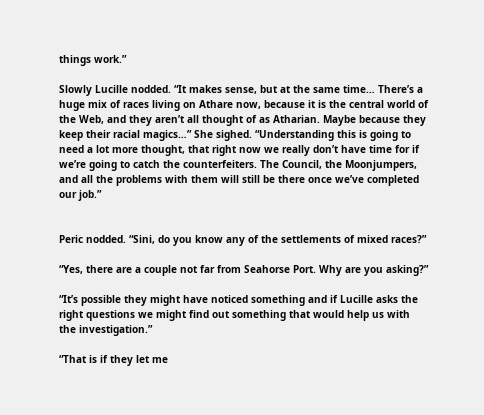things work.”

Slowly Lucille nodded. “It makes sense, but at the same time… There’s a huge mix of races living on Athare now, because it is the central world of the Web, and they aren’t all thought of as Atharian. Maybe because they keep their racial magics…” She sighed. “Understanding this is going to need a lot more thought, that right now we really don’t have time for if we’re going to catch the counterfeiters. The Council, the Moonjumpers, and all the problems with them will still be there once we’ve completed our job.”


Peric nodded. “Sini, do you know any of the settlements of mixed races?”

“Yes, there are a couple not far from Seahorse Port. Why are you asking?”

“It’s possible they might have noticed something and if Lucille asks the right questions we might find out something that would help us with the investigation.”

“That is if they let me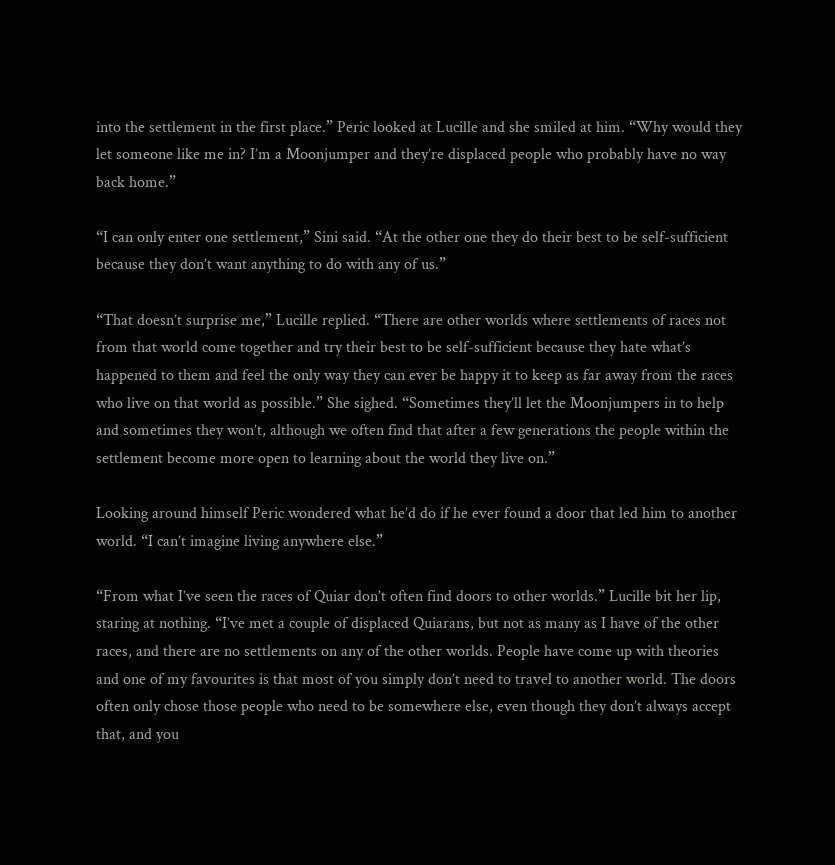into the settlement in the first place.” Peric looked at Lucille and she smiled at him. “Why would they let someone like me in? I’m a Moonjumper and they’re displaced people who probably have no way back home.”

“I can only enter one settlement,” Sini said. “At the other one they do their best to be self-sufficient because they don’t want anything to do with any of us.”

“That doesn’t surprise me,” Lucille replied. “There are other worlds where settlements of races not from that world come together and try their best to be self-sufficient because they hate what’s happened to them and feel the only way they can ever be happy it to keep as far away from the races who live on that world as possible.” She sighed. “Sometimes they’ll let the Moonjumpers in to help and sometimes they won’t, although we often find that after a few generations the people within the settlement become more open to learning about the world they live on.”

Looking around himself Peric wondered what he’d do if he ever found a door that led him to another world. “I can’t imagine living anywhere else.”

“From what I’ve seen the races of Quiar don’t often find doors to other worlds.” Lucille bit her lip, staring at nothing. “I’ve met a couple of displaced Quiarans, but not as many as I have of the other races, and there are no settlements on any of the other worlds. People have come up with theories and one of my favourites is that most of you simply don’t need to travel to another world. The doors often only chose those people who need to be somewhere else, even though they don’t always accept that, and you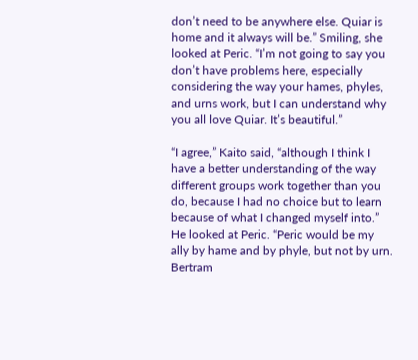don’t need to be anywhere else. Quiar is home and it always will be.” Smiling, she looked at Peric. “I’m not going to say you don’t have problems here, especially considering the way your hames, phyles, and urns work, but I can understand why you all love Quiar. It’s beautiful.”

“I agree,” Kaito said, “although I think I have a better understanding of the way different groups work together than you do, because I had no choice but to learn because of what I changed myself into.” He looked at Peric. “Peric would be my ally by hame and by phyle, but not by urn. Bertram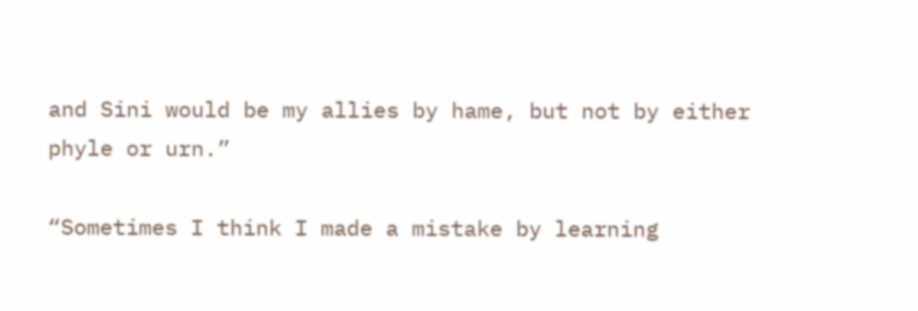and Sini would be my allies by hame, but not by either phyle or urn.”

“Sometimes I think I made a mistake by learning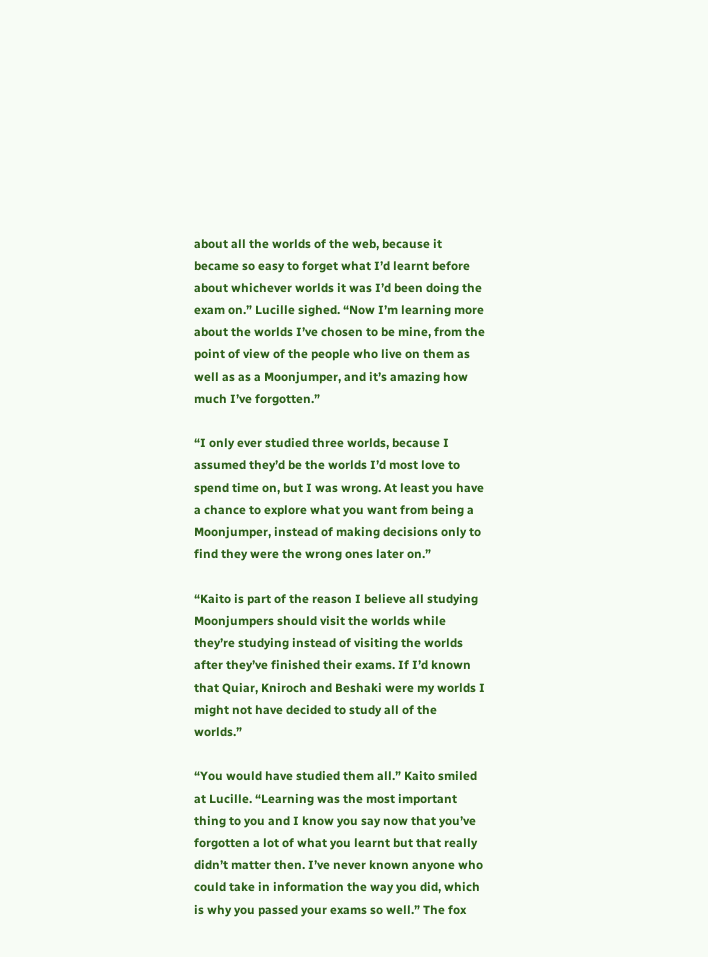about all the worlds of the web, because it became so easy to forget what I’d learnt before about whichever worlds it was I’d been doing the exam on.” Lucille sighed. “Now I’m learning more about the worlds I’ve chosen to be mine, from the point of view of the people who live on them as well as as a Moonjumper, and it’s amazing how much I’ve forgotten.”

“I only ever studied three worlds, because I assumed they’d be the worlds I’d most love to spend time on, but I was wrong. At least you have a chance to explore what you want from being a Moonjumper, instead of making decisions only to find they were the wrong ones later on.”

“Kaito is part of the reason I believe all studying Moonjumpers should visit the worlds while they’re studying instead of visiting the worlds after they’ve finished their exams. If I’d known that Quiar, Kniroch and Beshaki were my worlds I might not have decided to study all of the worlds.”

“You would have studied them all.” Kaito smiled at Lucille. “Learning was the most important thing to you and I know you say now that you’ve forgotten a lot of what you learnt but that really didn’t matter then. I’ve never known anyone who could take in information the way you did, which is why you passed your exams so well.” The fox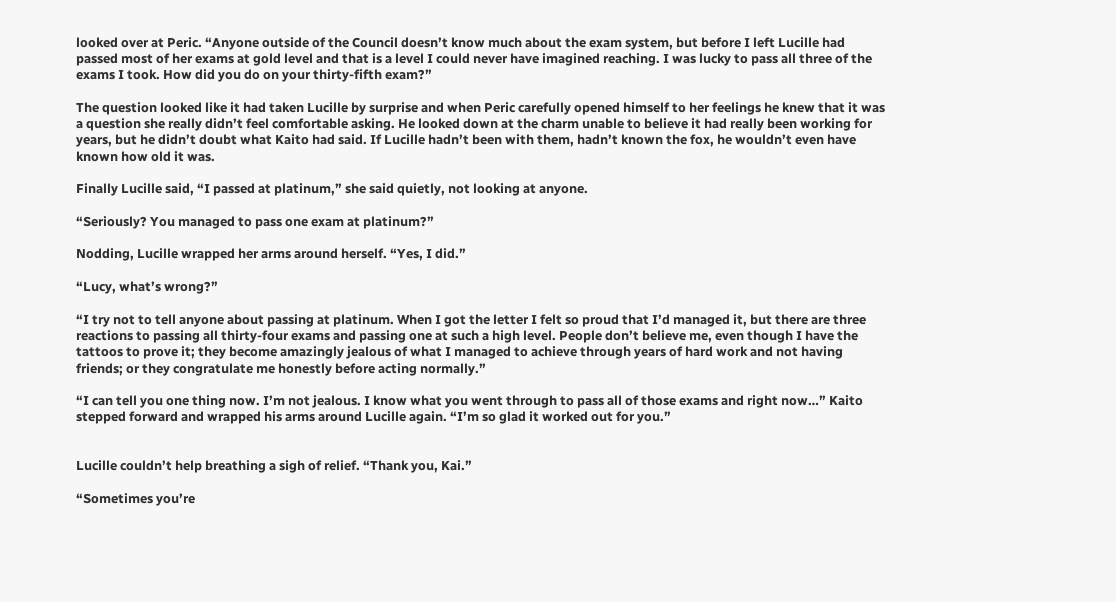looked over at Peric. “Anyone outside of the Council doesn’t know much about the exam system, but before I left Lucille had passed most of her exams at gold level and that is a level I could never have imagined reaching. I was lucky to pass all three of the exams I took. How did you do on your thirty-fifth exam?”

The question looked like it had taken Lucille by surprise and when Peric carefully opened himself to her feelings he knew that it was a question she really didn’t feel comfortable asking. He looked down at the charm unable to believe it had really been working for years, but he didn’t doubt what Kaito had said. If Lucille hadn’t been with them, hadn’t known the fox, he wouldn’t even have known how old it was.

Finally Lucille said, “I passed at platinum,” she said quietly, not looking at anyone.

“Seriously? You managed to pass one exam at platinum?”

Nodding, Lucille wrapped her arms around herself. “Yes, I did.”

“Lucy, what’s wrong?”

“I try not to tell anyone about passing at platinum. When I got the letter I felt so proud that I’d managed it, but there are three reactions to passing all thirty-four exams and passing one at such a high level. People don’t believe me, even though I have the tattoos to prove it; they become amazingly jealous of what I managed to achieve through years of hard work and not having friends; or they congratulate me honestly before acting normally.”

“I can tell you one thing now. I’m not jealous. I know what you went through to pass all of those exams and right now…” Kaito stepped forward and wrapped his arms around Lucille again. “I’m so glad it worked out for you.”


Lucille couldn’t help breathing a sigh of relief. “Thank you, Kai.”

“Sometimes you’re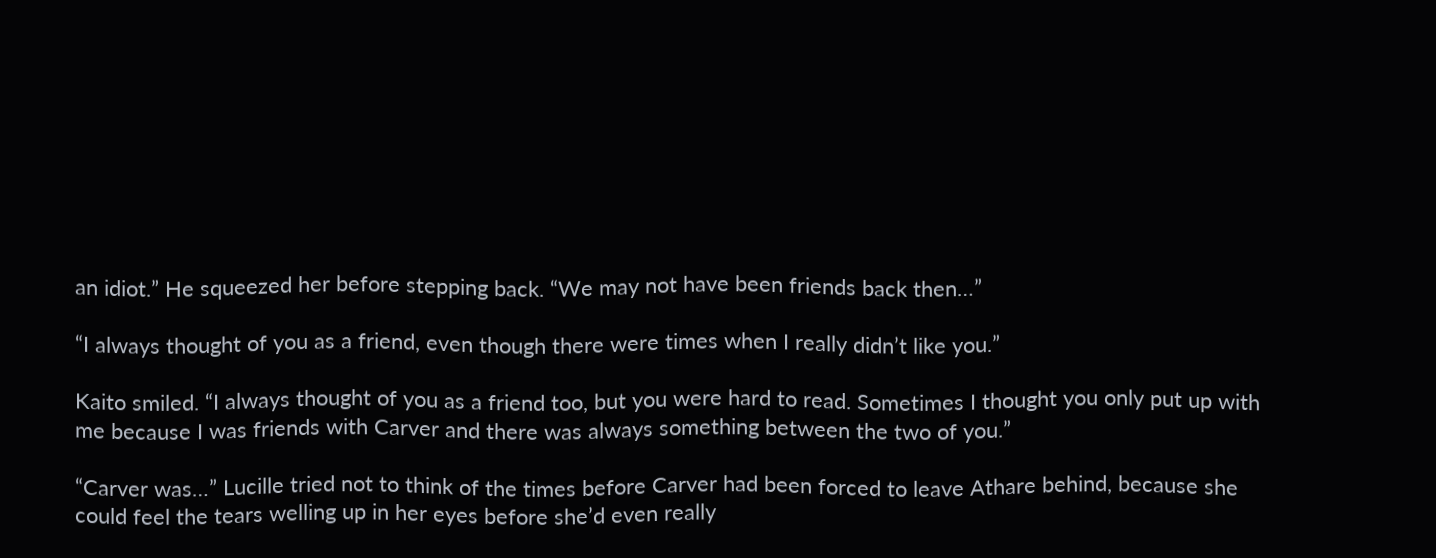an idiot.” He squeezed her before stepping back. “We may not have been friends back then…”

“I always thought of you as a friend, even though there were times when I really didn’t like you.”

Kaito smiled. “I always thought of you as a friend too, but you were hard to read. Sometimes I thought you only put up with me because I was friends with Carver and there was always something between the two of you.”

“Carver was…” Lucille tried not to think of the times before Carver had been forced to leave Athare behind, because she could feel the tears welling up in her eyes before she’d even really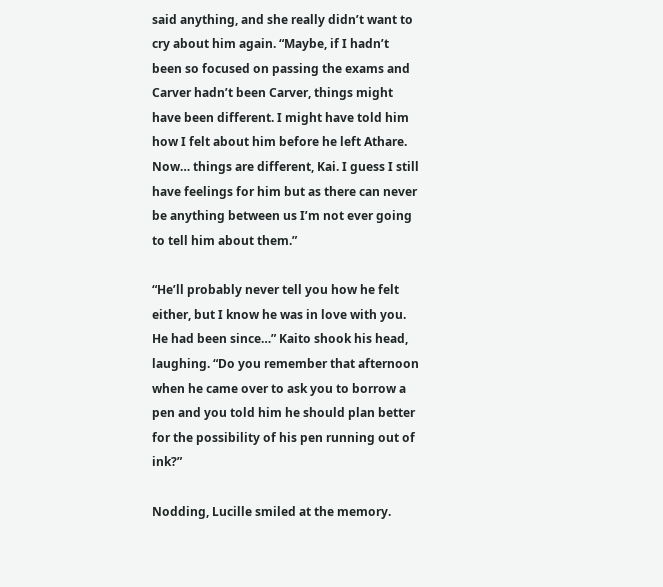said anything, and she really didn’t want to cry about him again. “Maybe, if I hadn’t been so focused on passing the exams and Carver hadn’t been Carver, things might have been different. I might have told him how I felt about him before he left Athare. Now… things are different, Kai. I guess I still have feelings for him but as there can never be anything between us I’m not ever going to tell him about them.”

“He’ll probably never tell you how he felt either, but I know he was in love with you. He had been since…” Kaito shook his head, laughing. “Do you remember that afternoon when he came over to ask you to borrow a pen and you told him he should plan better for the possibility of his pen running out of ink?”

Nodding, Lucille smiled at the memory.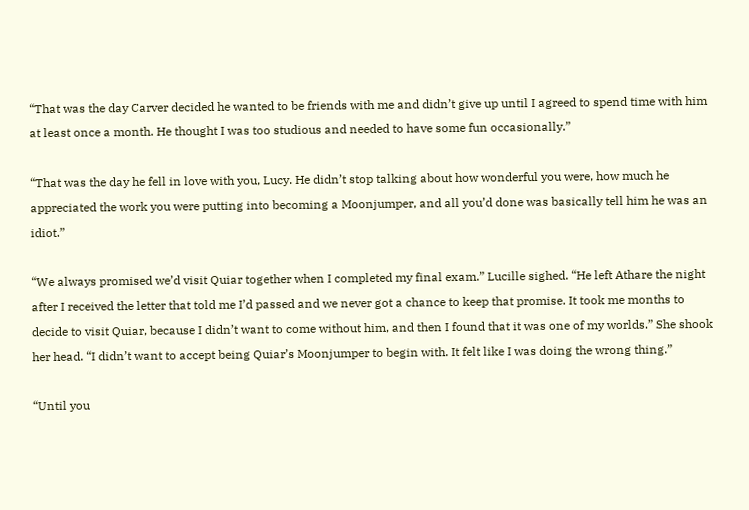“That was the day Carver decided he wanted to be friends with me and didn’t give up until I agreed to spend time with him at least once a month. He thought I was too studious and needed to have some fun occasionally.”

“That was the day he fell in love with you, Lucy. He didn’t stop talking about how wonderful you were, how much he appreciated the work you were putting into becoming a Moonjumper, and all you’d done was basically tell him he was an idiot.”

“We always promised we’d visit Quiar together when I completed my final exam.” Lucille sighed. “He left Athare the night after I received the letter that told me I’d passed and we never got a chance to keep that promise. It took me months to decide to visit Quiar, because I didn’t want to come without him, and then I found that it was one of my worlds.” She shook her head. “I didn’t want to accept being Quiar’s Moonjumper to begin with. It felt like I was doing the wrong thing.”

“Until you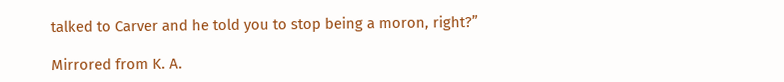talked to Carver and he told you to stop being a moron, right?”

Mirrored from K. A.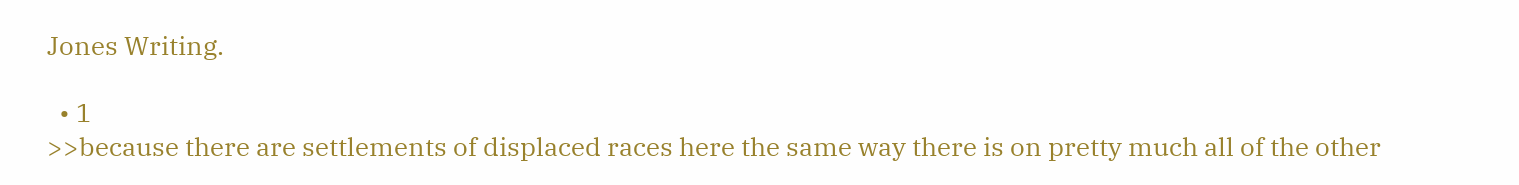Jones Writing.

  • 1
>>because there are settlements of displaced races here the same way there is on pretty much all of the other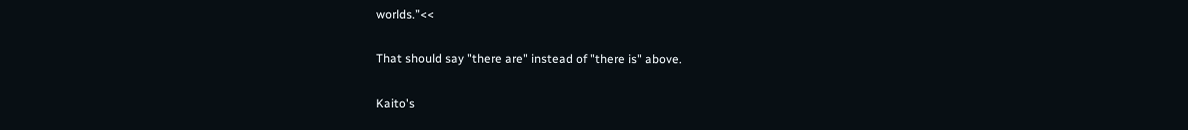worlds.”<<

That should say "there are" instead of "there is" above.

Kaito's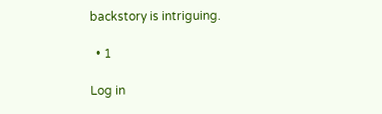backstory is intriguing.

  • 1

Log in